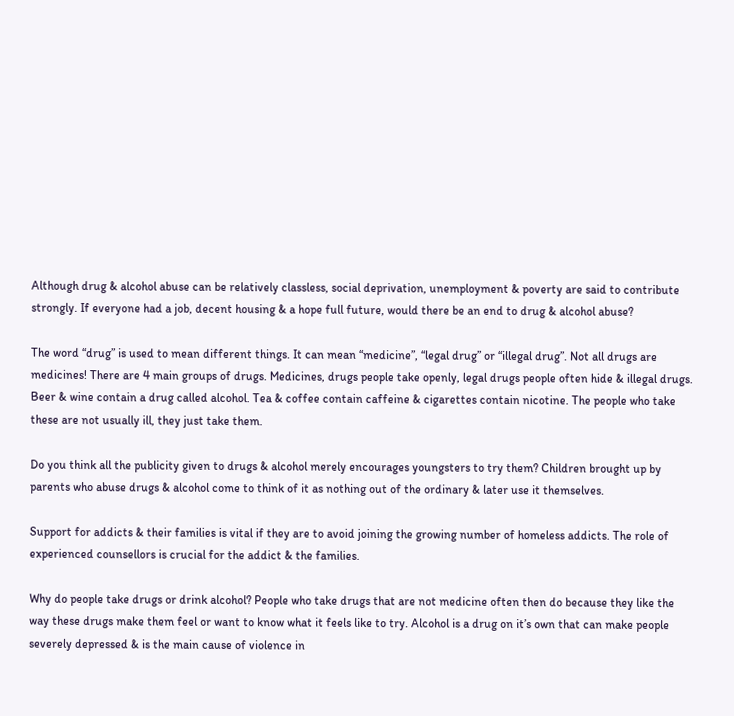Although drug & alcohol abuse can be relatively classless, social deprivation, unemployment & poverty are said to contribute strongly. If everyone had a job, decent housing & a hope full future, would there be an end to drug & alcohol abuse?

The word “drug” is used to mean different things. It can mean “medicine”, “legal drug” or “illegal drug”. Not all drugs are medicines! There are 4 main groups of drugs. Medicines, drugs people take openly, legal drugs people often hide & illegal drugs. Beer & wine contain a drug called alcohol. Tea & coffee contain caffeine & cigarettes contain nicotine. The people who take these are not usually ill, they just take them.

Do you think all the publicity given to drugs & alcohol merely encourages youngsters to try them? Children brought up by parents who abuse drugs & alcohol come to think of it as nothing out of the ordinary & later use it themselves.

Support for addicts & their families is vital if they are to avoid joining the growing number of homeless addicts. The role of experienced counsellors is crucial for the addict & the families.

Why do people take drugs or drink alcohol? People who take drugs that are not medicine often then do because they like the way these drugs make them feel or want to know what it feels like to try. Alcohol is a drug on it’s own that can make people severely depressed & is the main cause of violence in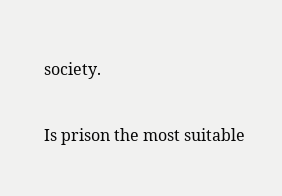society.

Is prison the most suitable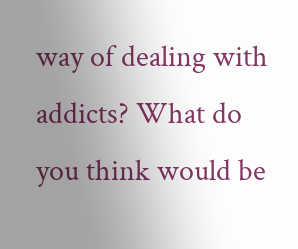way of dealing with addicts? What do you think would be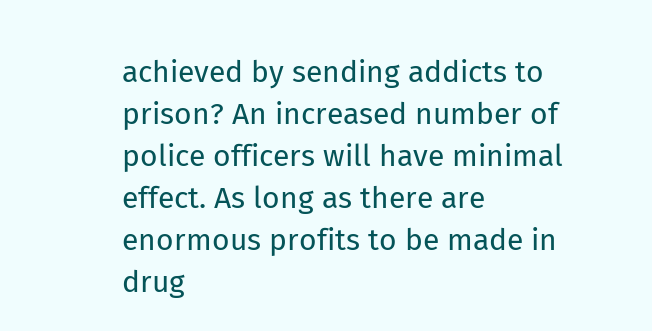achieved by sending addicts to prison? An increased number of police officers will have minimal effect. As long as there are enormous profits to be made in drug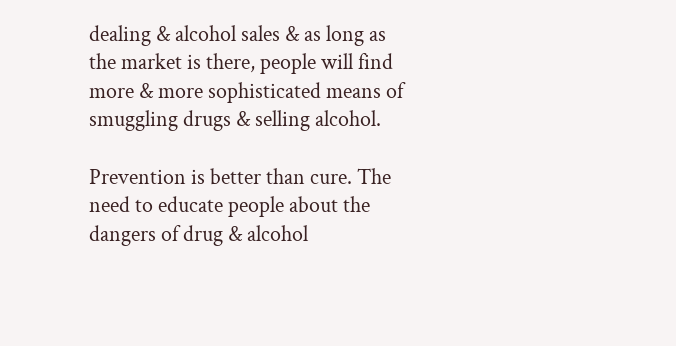dealing & alcohol sales & as long as the market is there, people will find more & more sophisticated means of smuggling drugs & selling alcohol.

Prevention is better than cure. The need to educate people about the dangers of drug & alcohol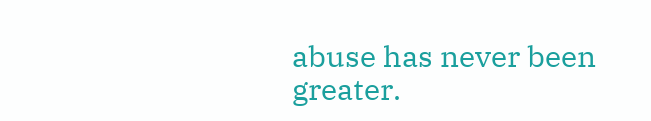abuse has never been greater.